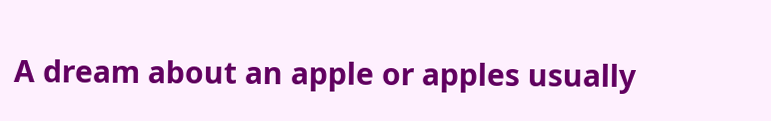A dream about an apple or apples usually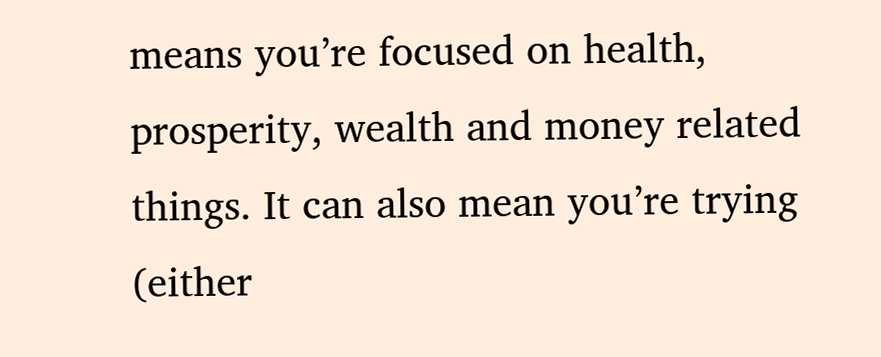means you’re focused on health, prosperity, wealth and money related things. It can also mean you’re trying (either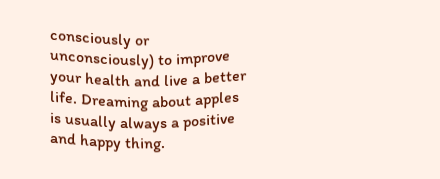consciously or unconsciously) to improve your health and live a better life. Dreaming about apples is usually always a positive and happy thing.